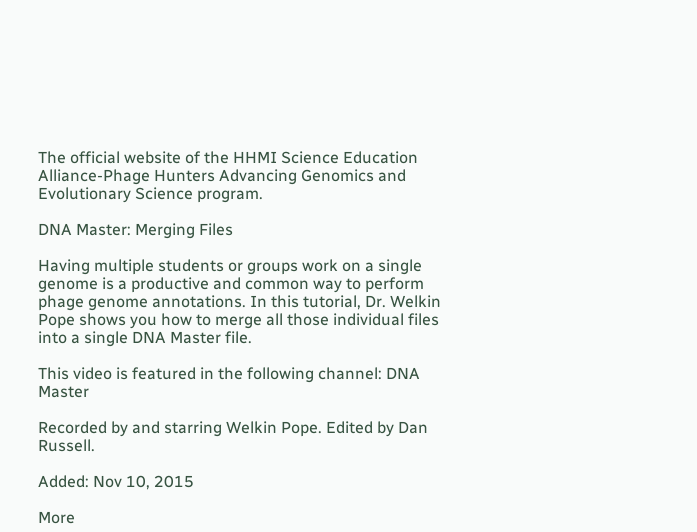The official website of the HHMI Science Education Alliance-Phage Hunters Advancing Genomics and Evolutionary Science program.

DNA Master: Merging Files

Having multiple students or groups work on a single genome is a productive and common way to perform phage genome annotations. In this tutorial, Dr. Welkin Pope shows you how to merge all those individual files into a single DNA Master file.

This video is featured in the following channel: DNA Master

Recorded by and starring Welkin Pope. Edited by Dan Russell.

Added: Nov 10, 2015

More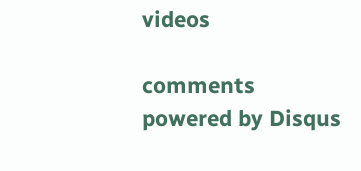videos

comments powered by Disqus